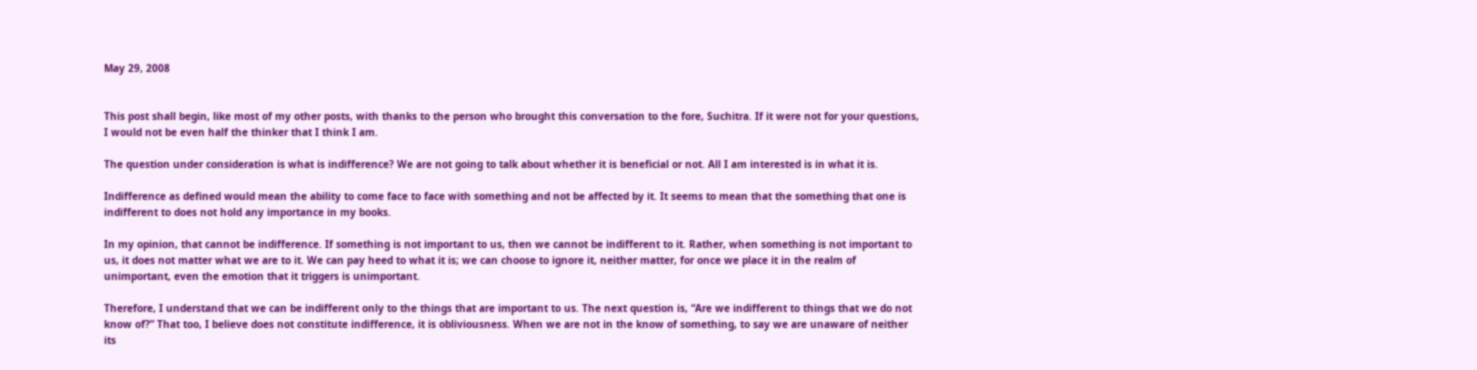May 29, 2008


This post shall begin, like most of my other posts, with thanks to the person who brought this conversation to the fore, Suchitra. If it were not for your questions, I would not be even half the thinker that I think I am.

The question under consideration is what is indifference? We are not going to talk about whether it is beneficial or not. All I am interested is in what it is.

Indifference as defined would mean the ability to come face to face with something and not be affected by it. It seems to mean that the something that one is indifferent to does not hold any importance in my books.

In my opinion, that cannot be indifference. If something is not important to us, then we cannot be indifferent to it. Rather, when something is not important to us, it does not matter what we are to it. We can pay heed to what it is; we can choose to ignore it, neither matter, for once we place it in the realm of unimportant, even the emotion that it triggers is unimportant.

Therefore, I understand that we can be indifferent only to the things that are important to us. The next question is, “Are we indifferent to things that we do not know of?” That too, I believe does not constitute indifference, it is obliviousness. When we are not in the know of something, to say we are unaware of neither its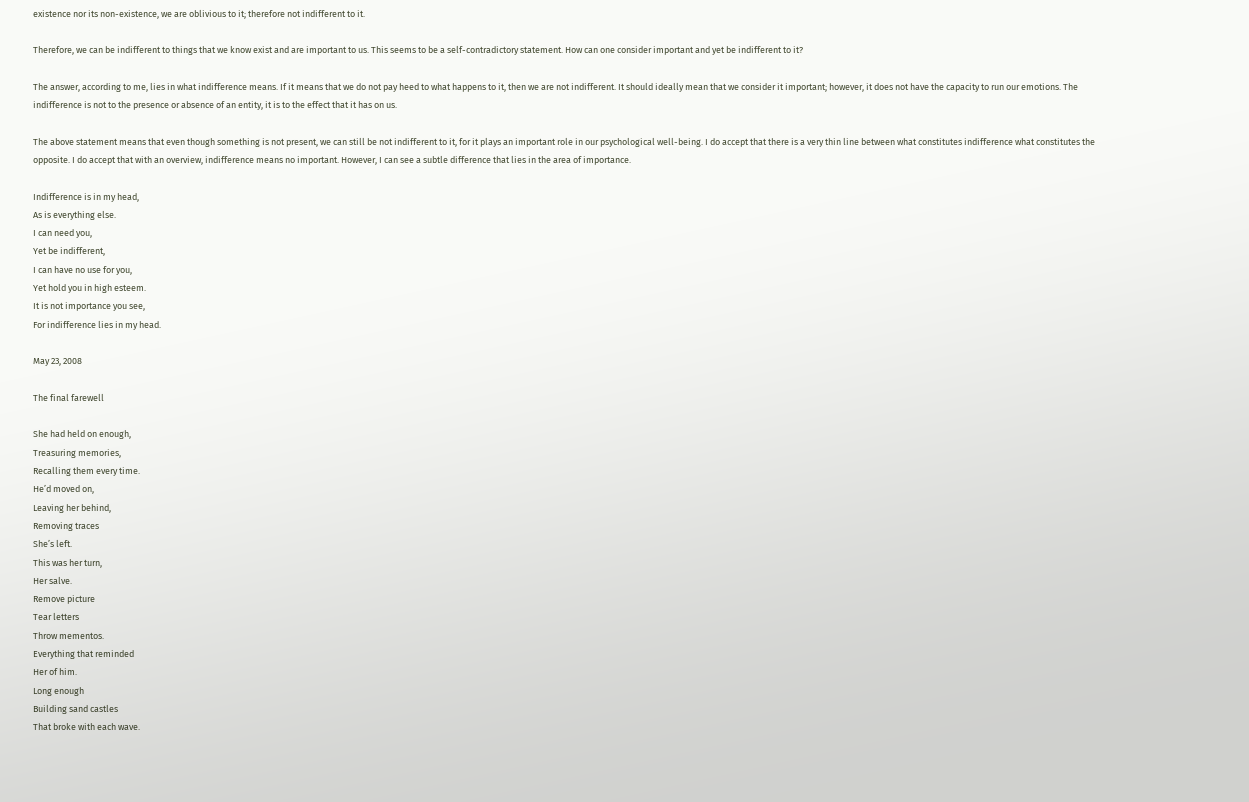existence nor its non-existence, we are oblivious to it; therefore not indifferent to it.

Therefore, we can be indifferent to things that we know exist and are important to us. This seems to be a self-contradictory statement. How can one consider important and yet be indifferent to it?

The answer, according to me, lies in what indifference means. If it means that we do not pay heed to what happens to it, then we are not indifferent. It should ideally mean that we consider it important; however, it does not have the capacity to run our emotions. The indifference is not to the presence or absence of an entity, it is to the effect that it has on us.

The above statement means that even though something is not present, we can still be not indifferent to it, for it plays an important role in our psychological well-being. I do accept that there is a very thin line between what constitutes indifference what constitutes the opposite. I do accept that with an overview, indifference means no important. However, I can see a subtle difference that lies in the area of importance.

Indifference is in my head,
As is everything else.
I can need you,
Yet be indifferent,
I can have no use for you,
Yet hold you in high esteem.
It is not importance you see,
For indifference lies in my head.

May 23, 2008

The final farewell

She had held on enough,
Treasuring memories,
Recalling them every time.
He’d moved on,
Leaving her behind,
Removing traces
She’s left.
This was her turn,
Her salve.
Remove picture
Tear letters
Throw mementos.
Everything that reminded
Her of him.
Long enough
Building sand castles
That broke with each wave.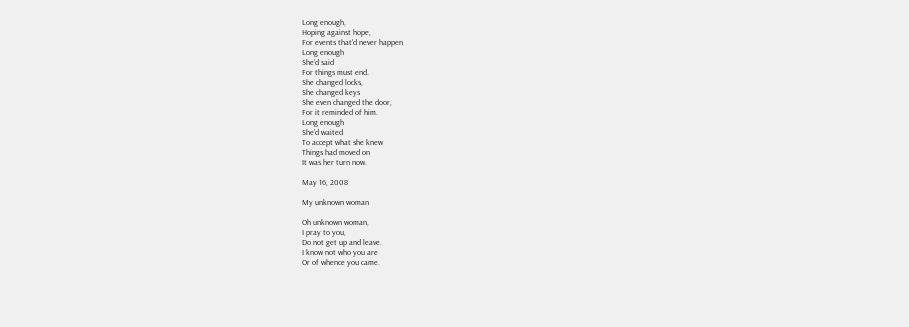Long enough,
Hoping against hope,
For events that'd never happen
Long enough
She’d said
For things must end.
She changed locks,
She changed keys
She even changed the door,
For it reminded of him.
Long enough
She’d waited
To accept what she knew
Things had moved on
It was her turn now.

May 16, 2008

My unknown woman

Oh unknown woman,
I pray to you,
Do not get up and leave.
I know not who you are
Or of whence you came.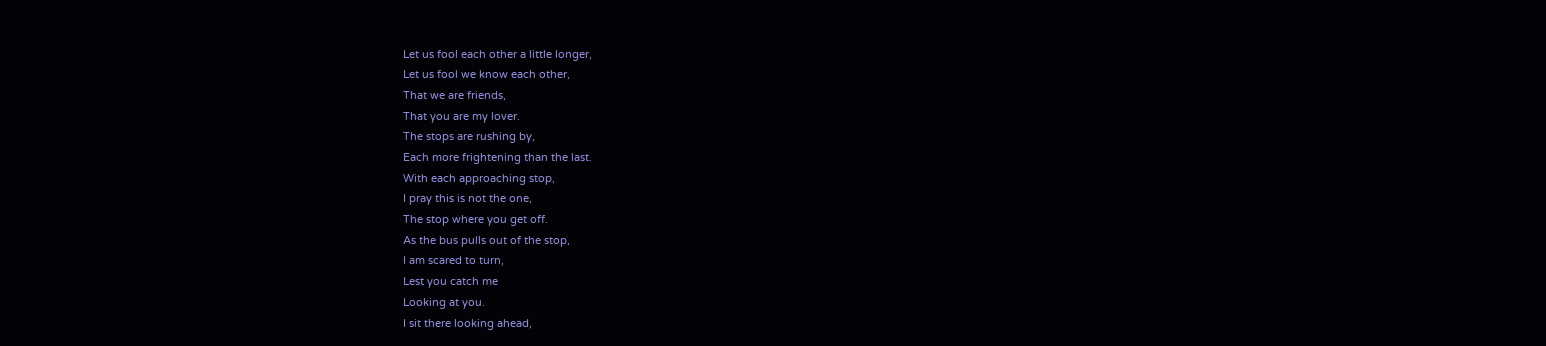Let us fool each other a little longer,
Let us fool we know each other,
That we are friends,
That you are my lover.
The stops are rushing by,
Each more frightening than the last.
With each approaching stop,
I pray this is not the one,
The stop where you get off.
As the bus pulls out of the stop,
I am scared to turn,
Lest you catch me
Looking at you.
I sit there looking ahead,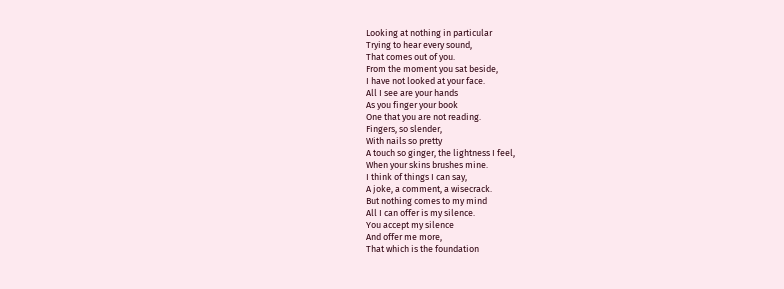Looking at nothing in particular
Trying to hear every sound,
That comes out of you.
From the moment you sat beside,
I have not looked at your face.
All I see are your hands
As you finger your book
One that you are not reading.
Fingers, so slender,
With nails so pretty
A touch so ginger, the lightness I feel,
When your skins brushes mine.
I think of things I can say,
A joke, a comment, a wisecrack.
But nothing comes to my mind
All I can offer is my silence.
You accept my silence
And offer me more,
That which is the foundation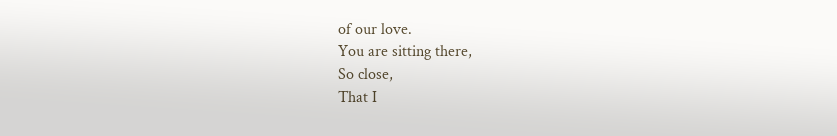of our love.
You are sitting there,
So close,
That I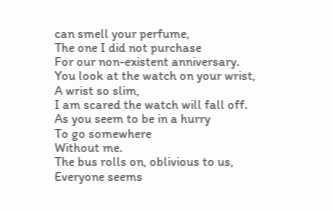can smell your perfume,
The one I did not purchase
For our non-existent anniversary.
You look at the watch on your wrist,
A wrist so slim,
I am scared the watch will fall off.
As you seem to be in a hurry
To go somewhere
Without me.
The bus rolls on, oblivious to us,
Everyone seems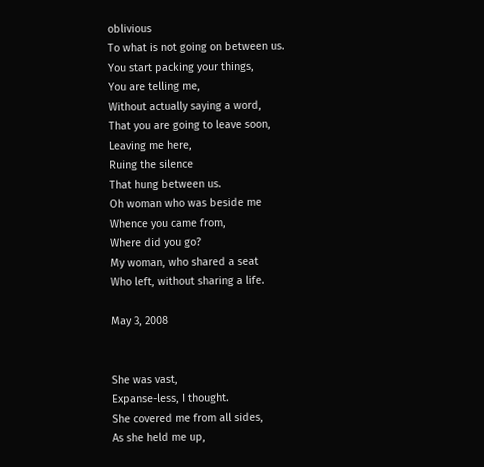oblivious
To what is not going on between us.
You start packing your things,
You are telling me,
Without actually saying a word,
That you are going to leave soon,
Leaving me here,
Ruing the silence
That hung between us.
Oh woman who was beside me
Whence you came from,
Where did you go?
My woman, who shared a seat
Who left, without sharing a life.

May 3, 2008


She was vast,
Expanse-less, I thought.
She covered me from all sides,
As she held me up,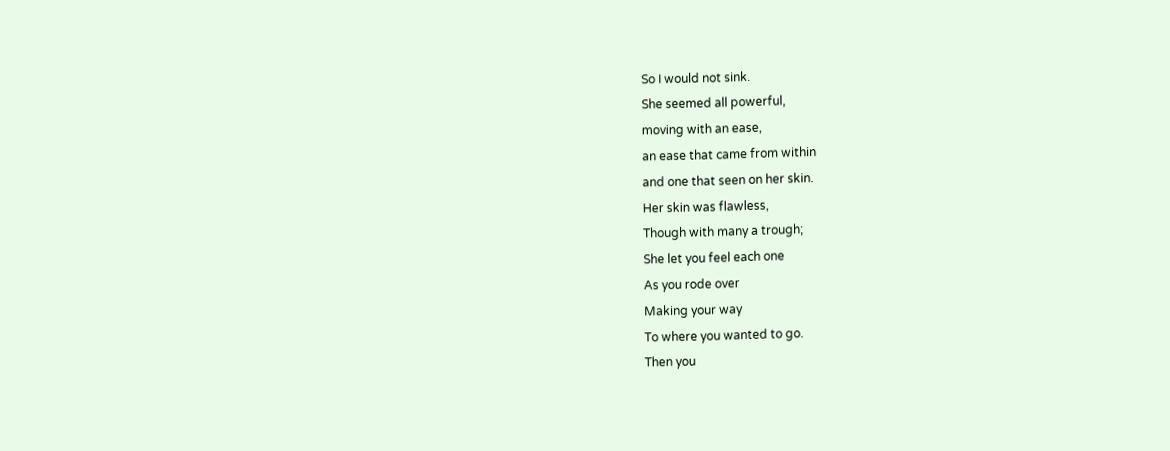So I would not sink.
She seemed all powerful,
moving with an ease,
an ease that came from within
and one that seen on her skin.
Her skin was flawless,
Though with many a trough;
She let you feel each one
As you rode over
Making your way
To where you wanted to go.
Then you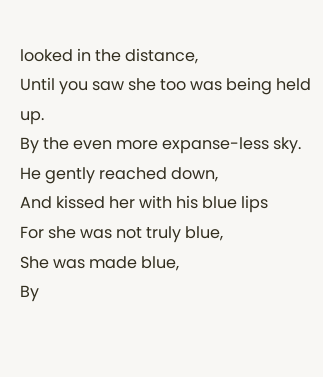looked in the distance,
Until you saw she too was being held up.
By the even more expanse-less sky.
He gently reached down,
And kissed her with his blue lips
For she was not truly blue,
She was made blue,
By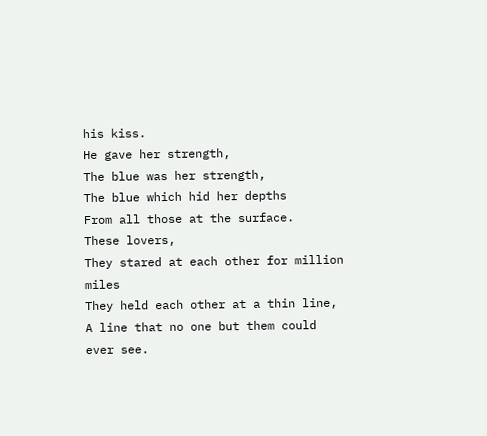his kiss.
He gave her strength,
The blue was her strength,
The blue which hid her depths
From all those at the surface.
These lovers,
They stared at each other for million miles
They held each other at a thin line,
A line that no one but them could ever see.